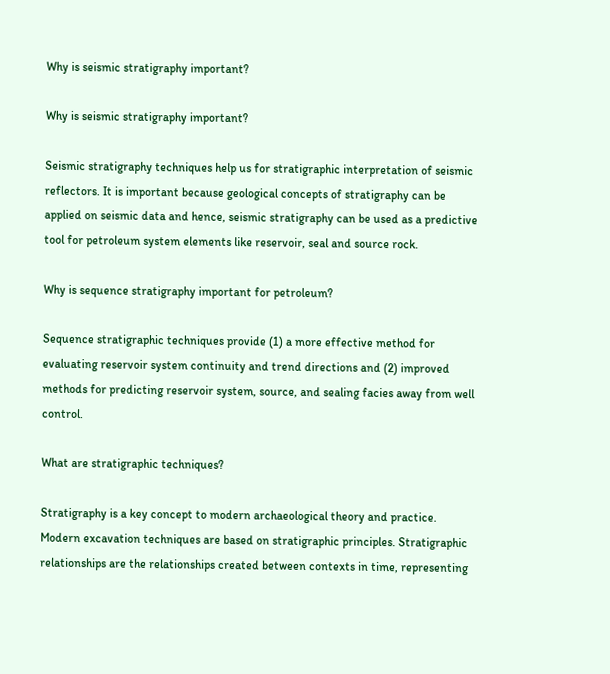Why is seismic stratigraphy important?

Why is seismic stratigraphy important?

Seismic stratigraphy techniques help us for stratigraphic interpretation of seismic reflectors. It is important because geological concepts of stratigraphy can be applied on seismic data and hence, seismic stratigraphy can be used as a predictive tool for petroleum system elements like reservoir, seal and source rock.

Why is sequence stratigraphy important for petroleum?

Sequence stratigraphic techniques provide (1) a more effective method for evaluating reservoir system continuity and trend directions and (2) improved methods for predicting reservoir system, source, and sealing facies away from well control.

What are stratigraphic techniques?

Stratigraphy is a key concept to modern archaeological theory and practice. Modern excavation techniques are based on stratigraphic principles. Stratigraphic relationships are the relationships created between contexts in time, representing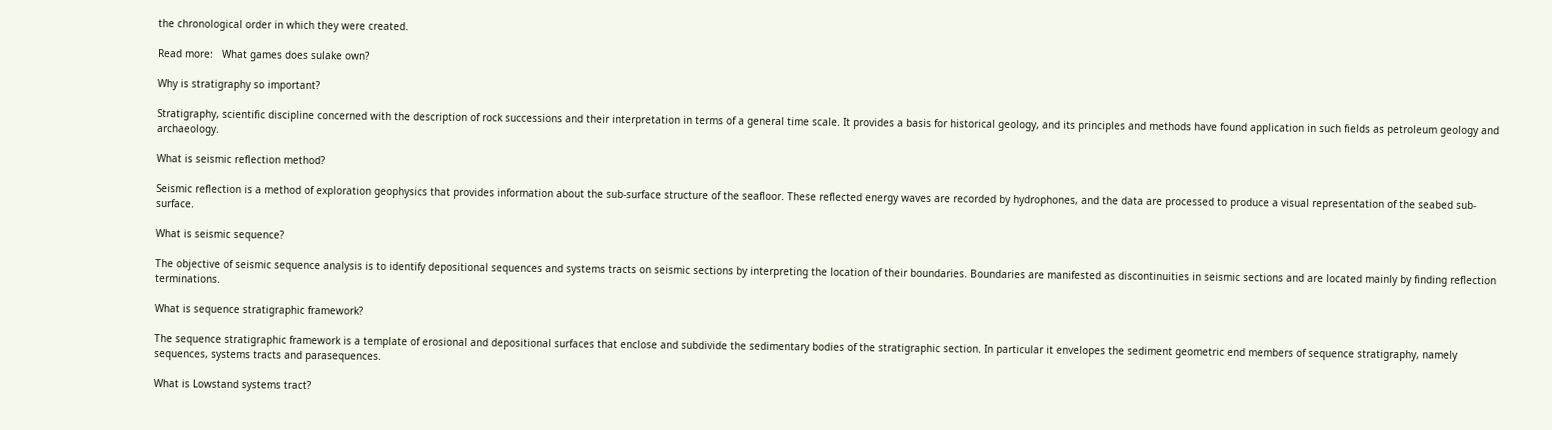the chronological order in which they were created.

Read more:   What games does sulake own?

Why is stratigraphy so important?

Stratigraphy, scientific discipline concerned with the description of rock successions and their interpretation in terms of a general time scale. It provides a basis for historical geology, and its principles and methods have found application in such fields as petroleum geology and archaeology.

What is seismic reflection method?

Seismic reflection is a method of exploration geophysics that provides information about the sub-surface structure of the seafloor. These reflected energy waves are recorded by hydrophones, and the data are processed to produce a visual representation of the seabed sub-surface.

What is seismic sequence?

The objective of seismic sequence analysis is to identify depositional sequences and systems tracts on seismic sections by interpreting the location of their boundaries. Boundaries are manifested as discontinuities in seismic sections and are located mainly by finding reflection terminations.

What is sequence stratigraphic framework?

The sequence stratigraphic framework is a template of erosional and depositional surfaces that enclose and subdivide the sedimentary bodies of the stratigraphic section. In particular it envelopes the sediment geometric end members of sequence stratigraphy, namely sequences, systems tracts and parasequences.

What is Lowstand systems tract?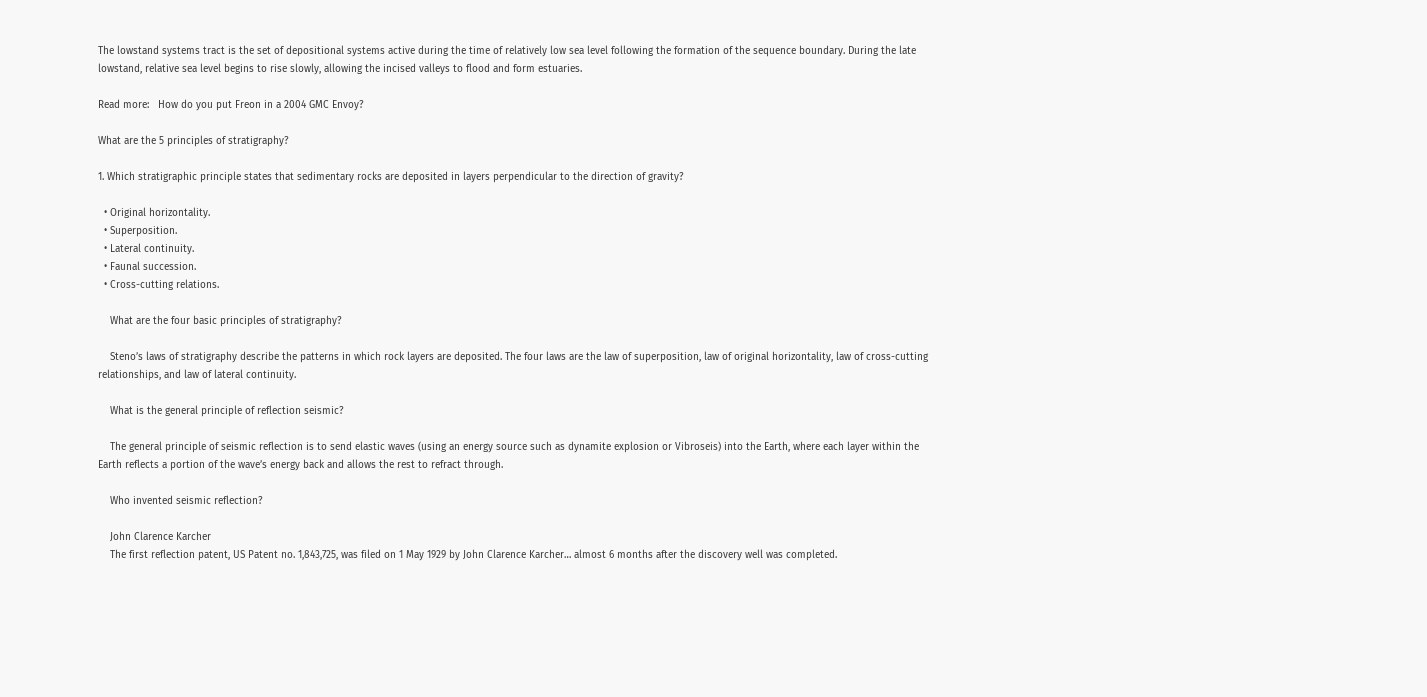The lowstand systems tract is the set of depositional systems active during the time of relatively low sea level following the formation of the sequence boundary. During the late lowstand, relative sea level begins to rise slowly, allowing the incised valleys to flood and form estuaries.

Read more:   How do you put Freon in a 2004 GMC Envoy?

What are the 5 principles of stratigraphy?

1. Which stratigraphic principle states that sedimentary rocks are deposited in layers perpendicular to the direction of gravity?

  • Original horizontality.
  • Superposition.
  • Lateral continuity.
  • Faunal succession.
  • Cross-cutting relations.

    What are the four basic principles of stratigraphy?

    Steno’s laws of stratigraphy describe the patterns in which rock layers are deposited. The four laws are the law of superposition, law of original horizontality, law of cross-cutting relationships, and law of lateral continuity.

    What is the general principle of reflection seismic?

    The general principle of seismic reflection is to send elastic waves (using an energy source such as dynamite explosion or Vibroseis) into the Earth, where each layer within the Earth reflects a portion of the wave’s energy back and allows the rest to refract through.

    Who invented seismic reflection?

    John Clarence Karcher
    The first reflection patent, US Patent no. 1,843,725, was filed on 1 May 1929 by John Clarence Karcher… almost 6 months after the discovery well was completed.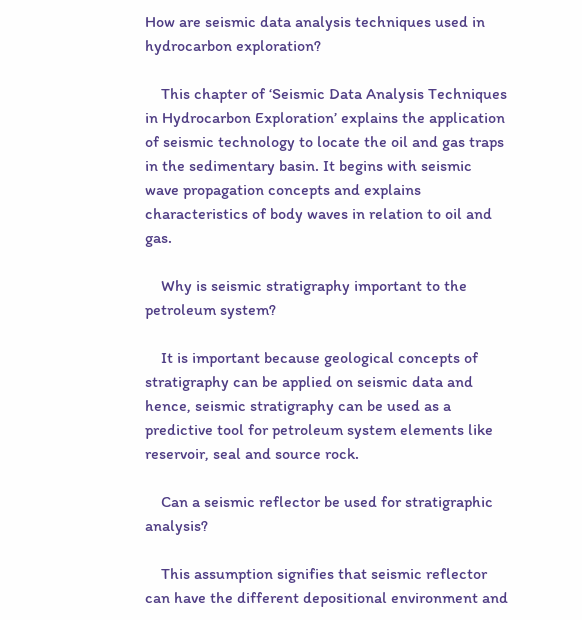How are seismic data analysis techniques used in hydrocarbon exploration?

    This chapter of ‘Seismic Data Analysis Techniques in Hydrocarbon Exploration’ explains the application of seismic technology to locate the oil and gas traps in the sedimentary basin. It begins with seismic wave propagation concepts and explains characteristics of body waves in relation to oil and gas.

    Why is seismic stratigraphy important to the petroleum system?

    It is important because geological concepts of stratigraphy can be applied on seismic data and hence, seismic stratigraphy can be used as a predictive tool for petroleum system elements like reservoir, seal and source rock.

    Can a seismic reflector be used for stratigraphic analysis?

    This assumption signifies that seismic reflector can have the different depositional environment and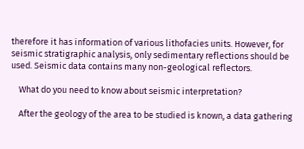therefore it has information of various lithofacies units. However, for seismic stratigraphic analysis, only sedimentary reflections should be used. Seismic data contains many non-geological reflectors.

    What do you need to know about seismic interpretation?

    After the geology of the area to be studied is known, a data gathering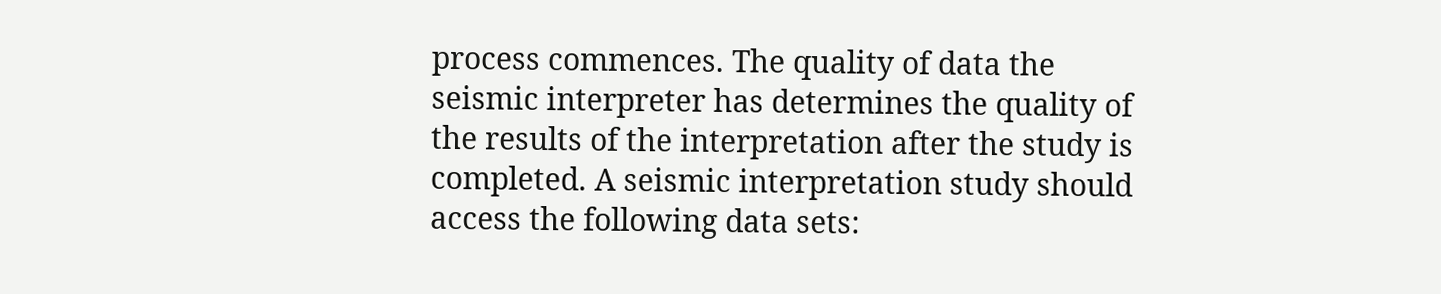process commences. The quality of data the seismic interpreter has determines the quality of the results of the interpretation after the study is completed. A seismic interpretation study should access the following data sets: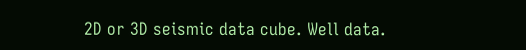2D or 3D seismic data cube. Well data.